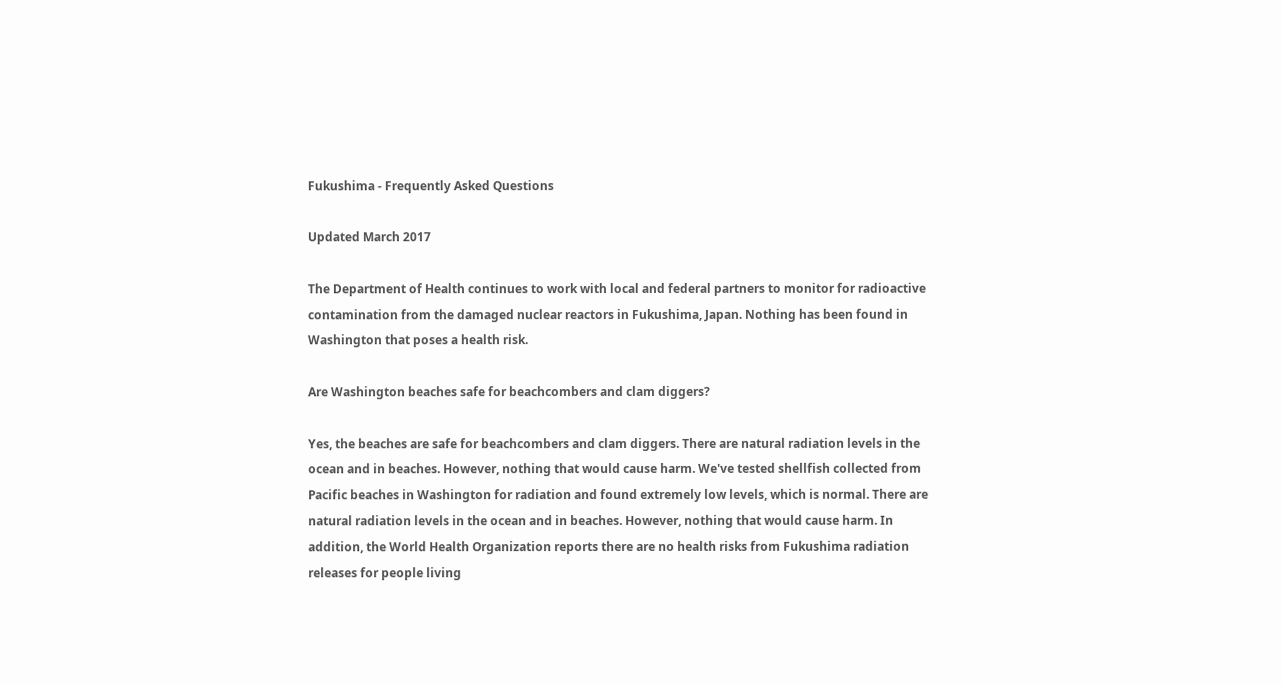Fukushima - Frequently Asked Questions

Updated March 2017

The Department of Health continues to work with local and federal partners to monitor for radioactive contamination from the damaged nuclear reactors in Fukushima, Japan. Nothing has been found in Washington that poses a health risk.

Are Washington beaches safe for beachcombers and clam diggers?

Yes, the beaches are safe for beachcombers and clam diggers. There are natural radiation levels in the ocean and in beaches. However, nothing that would cause harm. We've tested shellfish collected from Pacific beaches in Washington for radiation and found extremely low levels, which is normal. There are natural radiation levels in the ocean and in beaches. However, nothing that would cause harm. In addition, the World Health Organization reports there are no health risks from Fukushima radiation releases for people living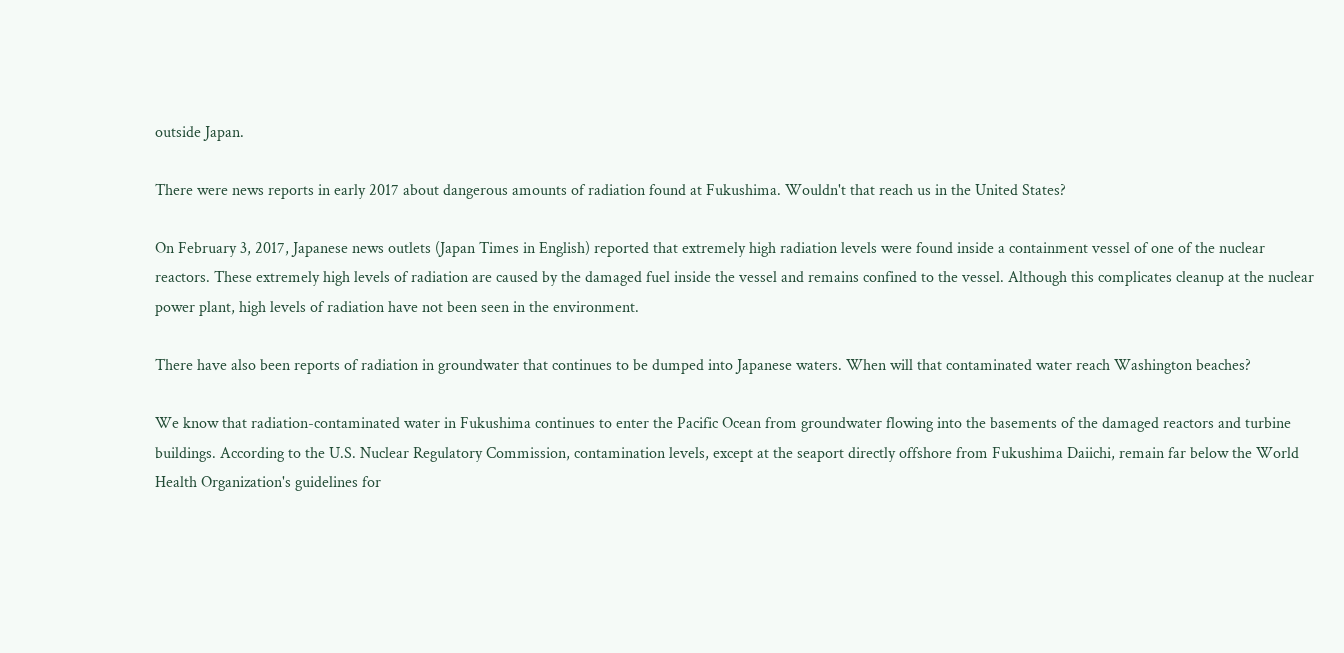outside Japan.

There were news reports in early 2017 about dangerous amounts of radiation found at Fukushima. Wouldn't that reach us in the United States?

On February 3, 2017, Japanese news outlets (Japan Times in English) reported that extremely high radiation levels were found inside a containment vessel of one of the nuclear reactors. These extremely high levels of radiation are caused by the damaged fuel inside the vessel and remains confined to the vessel. Although this complicates cleanup at the nuclear power plant, high levels of radiation have not been seen in the environment.

There have also been reports of radiation in groundwater that continues to be dumped into Japanese waters. When will that contaminated water reach Washington beaches?

We know that radiation-contaminated water in Fukushima continues to enter the Pacific Ocean from groundwater flowing into the basements of the damaged reactors and turbine buildings. According to the U.S. Nuclear Regulatory Commission, contamination levels, except at the seaport directly offshore from Fukushima Daiichi, remain far below the World Health Organization's guidelines for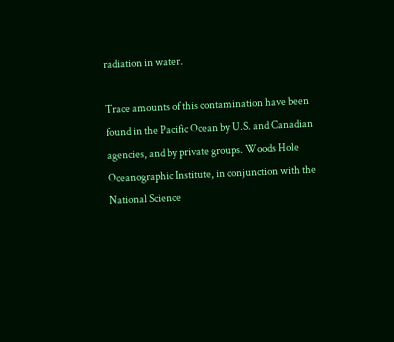radiation in water.

Trace amounts of this contamination have been found in the Pacific Ocean by U.S. and Canadian agencies, and by private groups. Woods Hole Oceanographic Institute, in conjunction with the National Science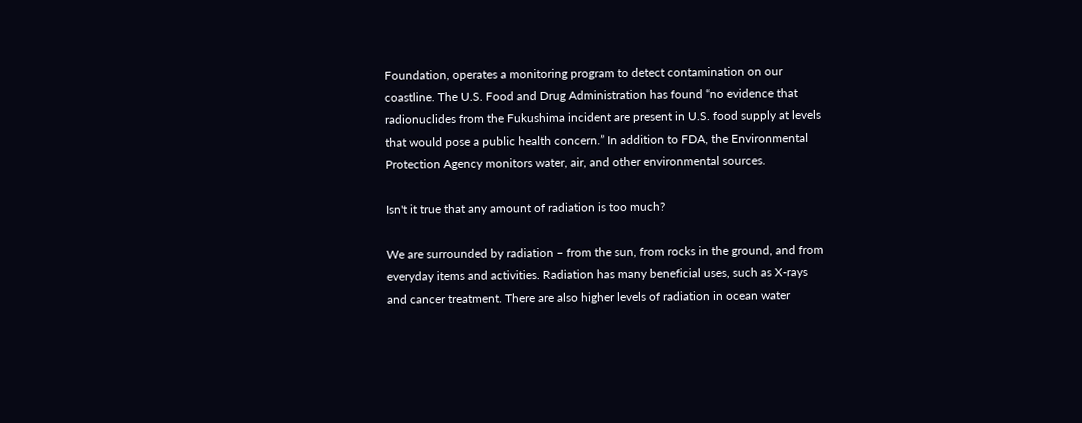Foundation, operates a monitoring program to detect contamination on our coastline. The U.S. Food and Drug Administration has found “no evidence that radionuclides from the Fukushima incident are present in U.S. food supply at levels that would pose a public health concern.” In addition to FDA, the Environmental Protection Agency monitors water, air, and other environmental sources.

Isn't it true that any amount of radiation is too much?

We are surrounded by radiation – from the sun, from rocks in the ground, and from everyday items and activities. Radiation has many beneficial uses, such as X-rays and cancer treatment. There are also higher levels of radiation in ocean water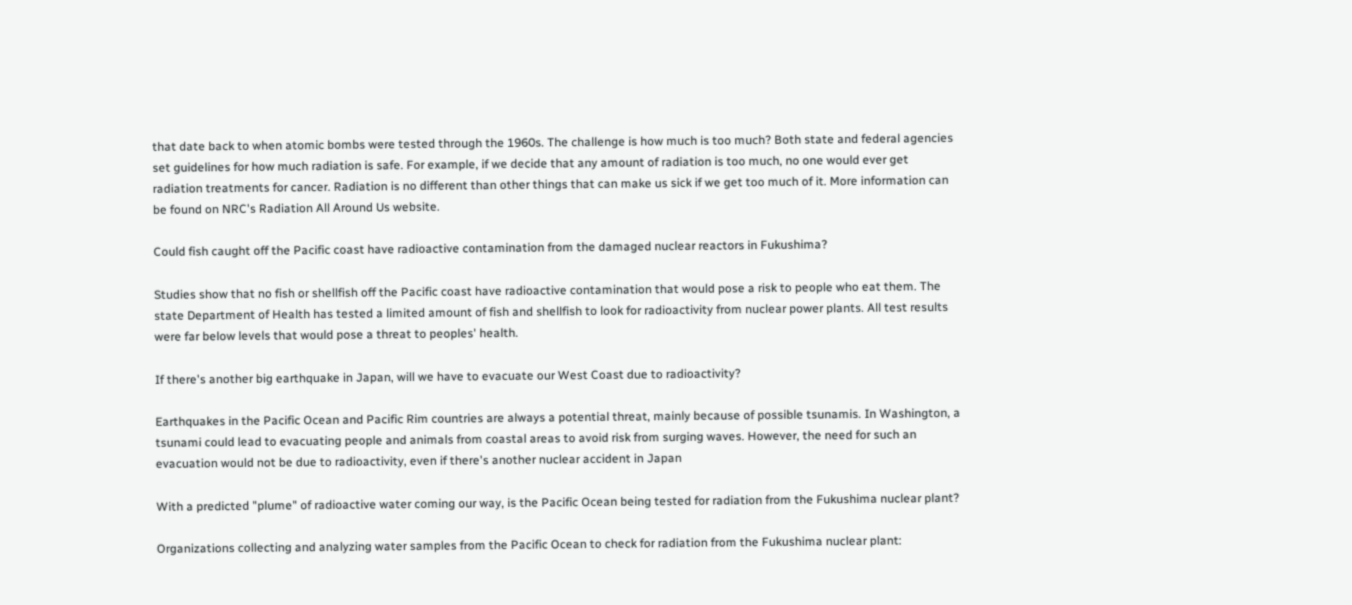that date back to when atomic bombs were tested through the 1960s. The challenge is how much is too much? Both state and federal agencies set guidelines for how much radiation is safe. For example, if we decide that any amount of radiation is too much, no one would ever get radiation treatments for cancer. Radiation is no different than other things that can make us sick if we get too much of it. More information can be found on NRC's Radiation All Around Us website.

Could fish caught off the Pacific coast have radioactive contamination from the damaged nuclear reactors in Fukushima?

Studies show that no fish or shellfish off the Pacific coast have radioactive contamination that would pose a risk to people who eat them. The state Department of Health has tested a limited amount of fish and shellfish to look for radioactivity from nuclear power plants. All test results were far below levels that would pose a threat to peoples' health.

If there's another big earthquake in Japan, will we have to evacuate our West Coast due to radioactivity?

Earthquakes in the Pacific Ocean and Pacific Rim countries are always a potential threat, mainly because of possible tsunamis. In Washington, a tsunami could lead to evacuating people and animals from coastal areas to avoid risk from surging waves. However, the need for such an evacuation would not be due to radioactivity, even if there's another nuclear accident in Japan

With a predicted "plume" of radioactive water coming our way, is the Pacific Ocean being tested for radiation from the Fukushima nuclear plant?

Organizations collecting and analyzing water samples from the Pacific Ocean to check for radiation from the Fukushima nuclear plant: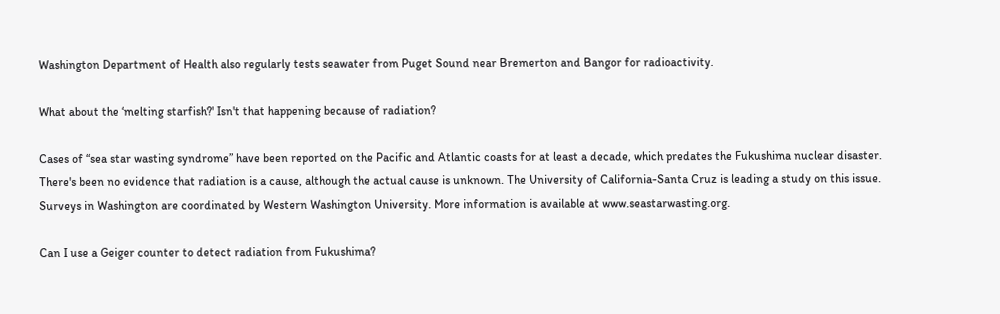Washington Department of Health also regularly tests seawater from Puget Sound near Bremerton and Bangor for radioactivity.

What about the ‘melting starfish?' Isn't that happening because of radiation?

Cases of “sea star wasting syndrome” have been reported on the Pacific and Atlantic coasts for at least a decade, which predates the Fukushima nuclear disaster. There's been no evidence that radiation is a cause, although the actual cause is unknown. The University of California-Santa Cruz is leading a study on this issue. Surveys in Washington are coordinated by Western Washington University. More information is available at www.seastarwasting.org.

Can I use a Geiger counter to detect radiation from Fukushima?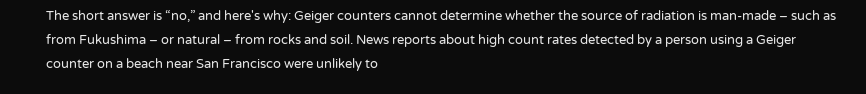The short answer is “no,” and here's why: Geiger counters cannot determine whether the source of radiation is man-made – such as from Fukushima – or natural – from rocks and soil. News reports about high count rates detected by a person using a Geiger counter on a beach near San Francisco were unlikely to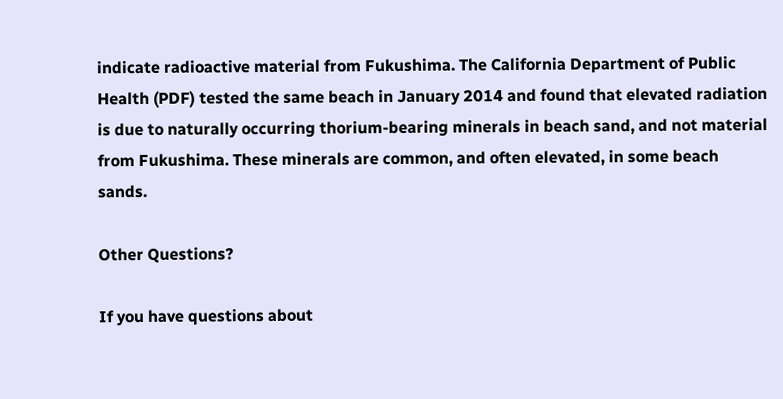indicate radioactive material from Fukushima. The California Department of Public Health (PDF) tested the same beach in January 2014 and found that elevated radiation is due to naturally occurring thorium-bearing minerals in beach sand, and not material from Fukushima. These minerals are common, and often elevated, in some beach sands.

Other Questions?

If you have questions about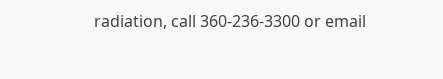radiation, call 360-236-3300 or email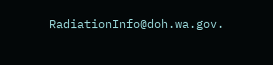RadiationInfo@doh.wa.gov.